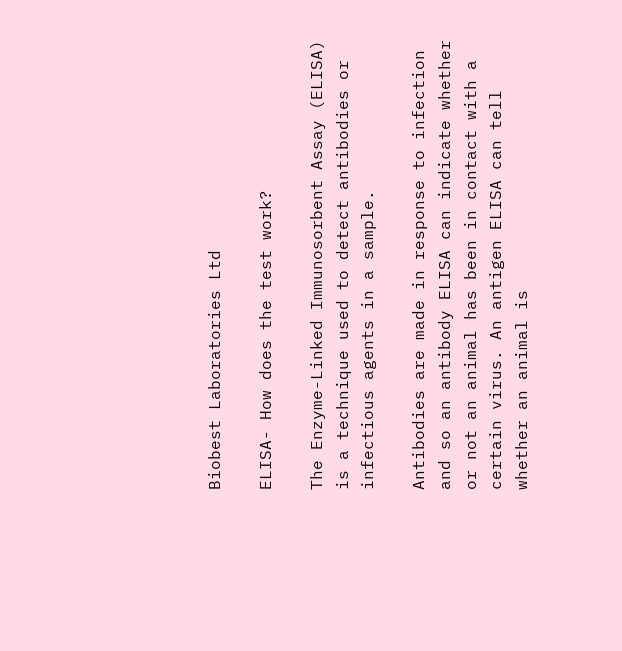Biobest Laboratories Ltd

ELISA- How does the test work?

The Enzyme-Linked Immunosorbent Assay (ELISA) is a technique used to detect antibodies or infectious agents in a sample.

Antibodies are made in response to infection and so an antibody ELISA can indicate whether or not an animal has been in contact with a certain virus. An antigen ELISA can tell whether an animal is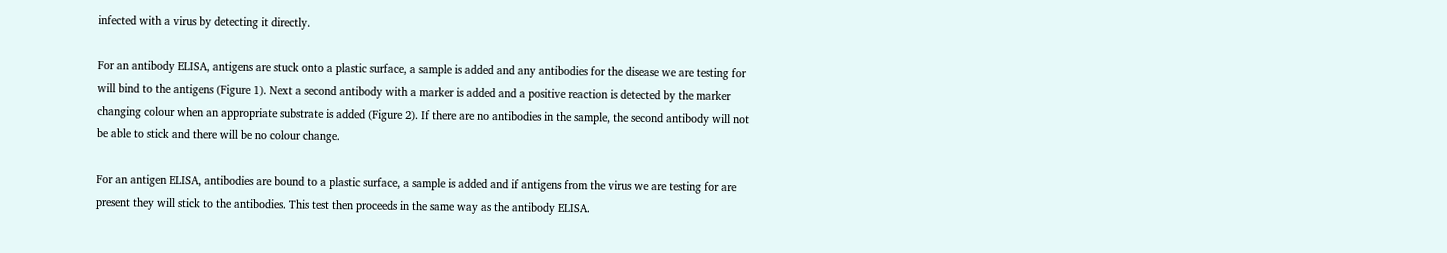infected with a virus by detecting it directly.

For an antibody ELISA, antigens are stuck onto a plastic surface, a sample is added and any antibodies for the disease we are testing for will bind to the antigens (Figure 1). Next a second antibody with a marker is added and a positive reaction is detected by the marker changing colour when an appropriate substrate is added (Figure 2). If there are no antibodies in the sample, the second antibody will not be able to stick and there will be no colour change.

For an antigen ELISA, antibodies are bound to a plastic surface, a sample is added and if antigens from the virus we are testing for are present they will stick to the antibodies. This test then proceeds in the same way as the antibody ELISA.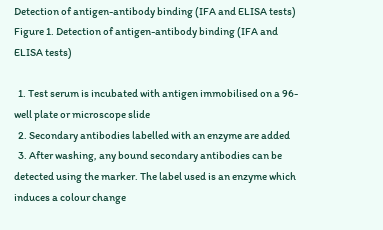Detection of antigen-antibody binding (IFA and ELISA tests)
Figure 1. Detection of antigen-antibody binding (IFA and ELISA tests)

  1. Test serum is incubated with antigen immobilised on a 96-well plate or microscope slide
  2. Secondary antibodies labelled with an enzyme are added
  3. After washing, any bound secondary antibodies can be detected using the marker. The label used is an enzyme which induces a colour change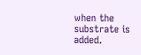when the substrate is added.